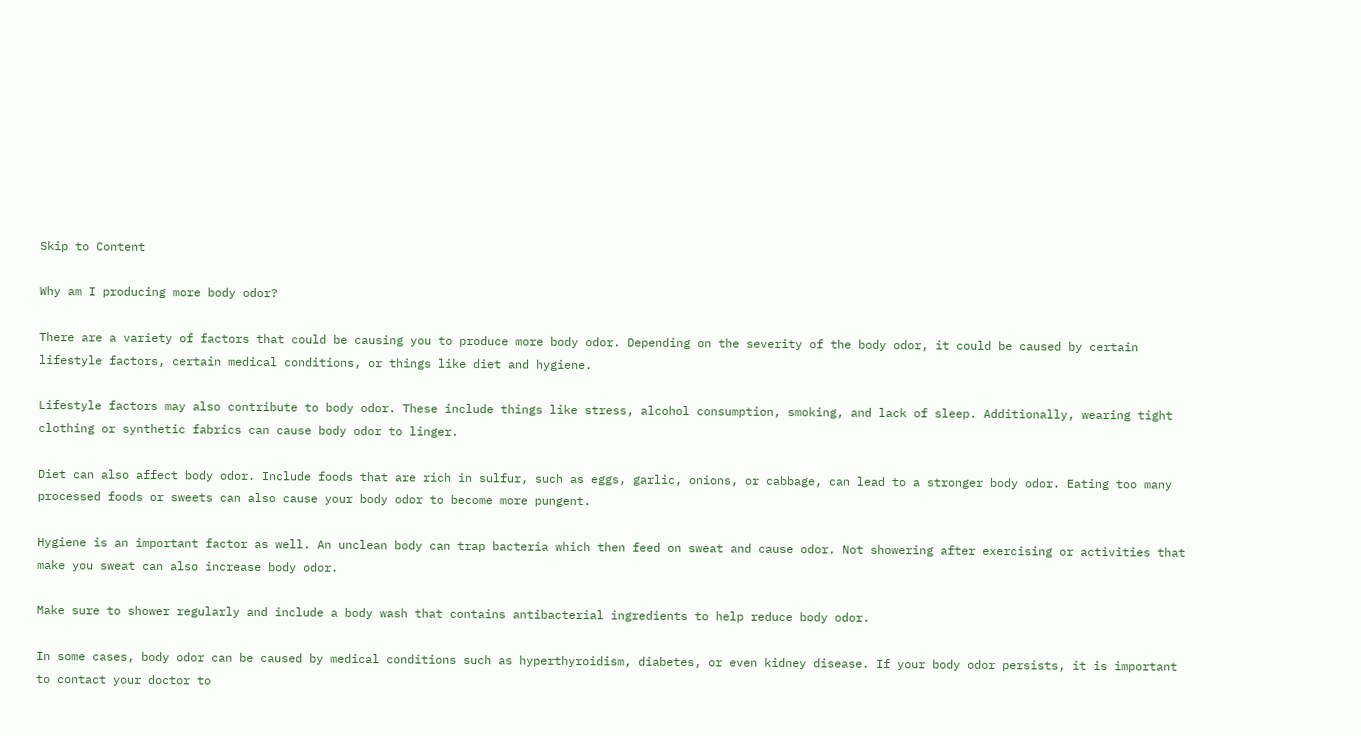Skip to Content

Why am I producing more body odor?

There are a variety of factors that could be causing you to produce more body odor. Depending on the severity of the body odor, it could be caused by certain lifestyle factors, certain medical conditions, or things like diet and hygiene.

Lifestyle factors may also contribute to body odor. These include things like stress, alcohol consumption, smoking, and lack of sleep. Additionally, wearing tight clothing or synthetic fabrics can cause body odor to linger.

Diet can also affect body odor. Include foods that are rich in sulfur, such as eggs, garlic, onions, or cabbage, can lead to a stronger body odor. Eating too many processed foods or sweets can also cause your body odor to become more pungent.

Hygiene is an important factor as well. An unclean body can trap bacteria which then feed on sweat and cause odor. Not showering after exercising or activities that make you sweat can also increase body odor.

Make sure to shower regularly and include a body wash that contains antibacterial ingredients to help reduce body odor.

In some cases, body odor can be caused by medical conditions such as hyperthyroidism, diabetes, or even kidney disease. If your body odor persists, it is important to contact your doctor to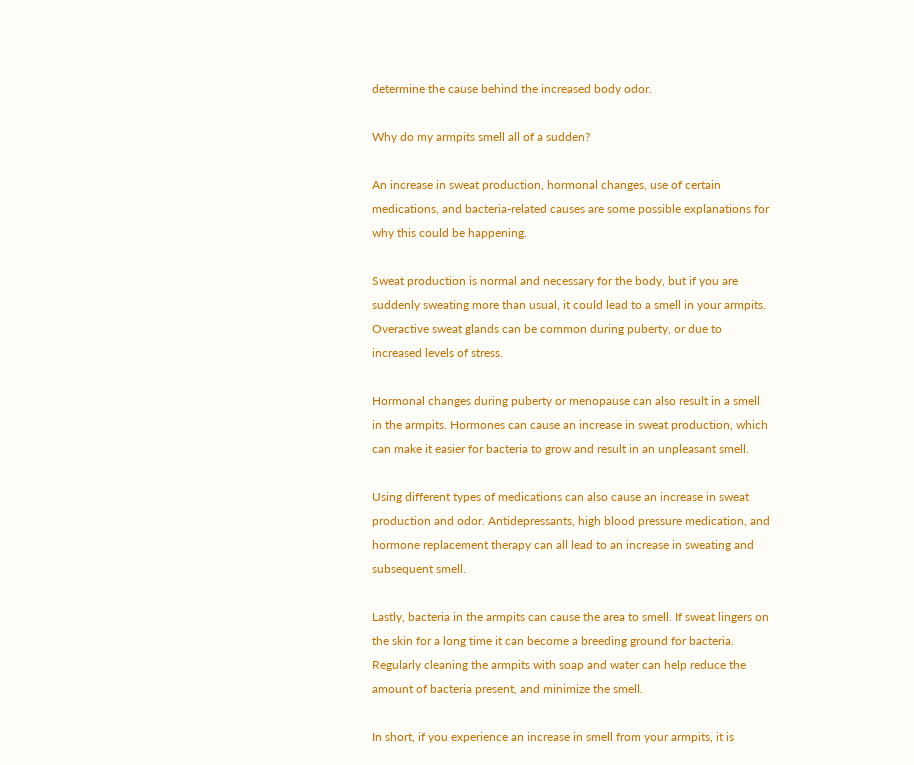determine the cause behind the increased body odor.

Why do my armpits smell all of a sudden?

An increase in sweat production, hormonal changes, use of certain medications, and bacteria-related causes are some possible explanations for why this could be happening.

Sweat production is normal and necessary for the body, but if you are suddenly sweating more than usual, it could lead to a smell in your armpits. Overactive sweat glands can be common during puberty, or due to increased levels of stress.

Hormonal changes during puberty or menopause can also result in a smell in the armpits. Hormones can cause an increase in sweat production, which can make it easier for bacteria to grow and result in an unpleasant smell.

Using different types of medications can also cause an increase in sweat production and odor. Antidepressants, high blood pressure medication, and hormone replacement therapy can all lead to an increase in sweating and subsequent smell.

Lastly, bacteria in the armpits can cause the area to smell. If sweat lingers on the skin for a long time it can become a breeding ground for bacteria. Regularly cleaning the armpits with soap and water can help reduce the amount of bacteria present, and minimize the smell.

In short, if you experience an increase in smell from your armpits, it is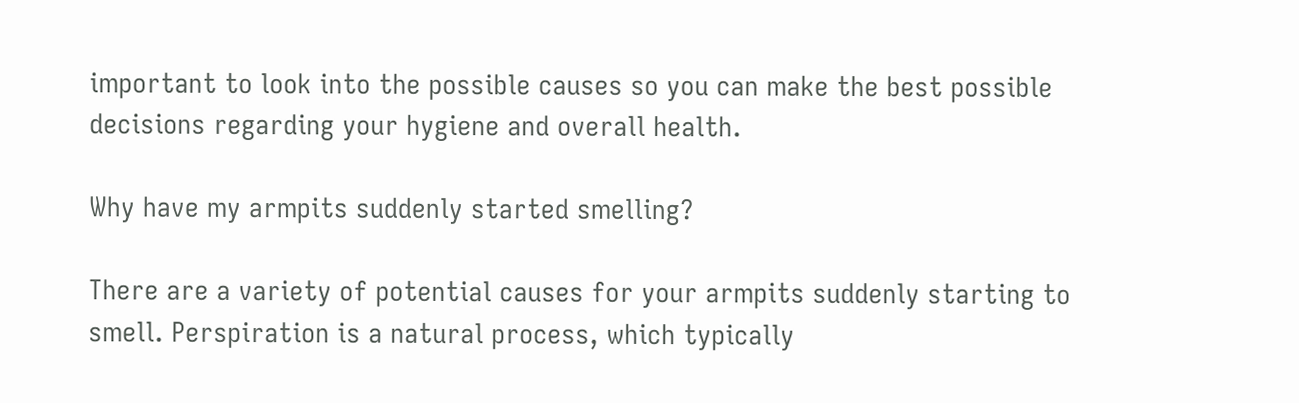important to look into the possible causes so you can make the best possible decisions regarding your hygiene and overall health.

Why have my armpits suddenly started smelling?

There are a variety of potential causes for your armpits suddenly starting to smell. Perspiration is a natural process, which typically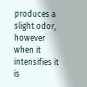produces a slight odor, however when it intensifies it is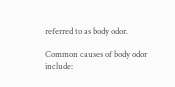referred to as body odor.

Common causes of body odor include: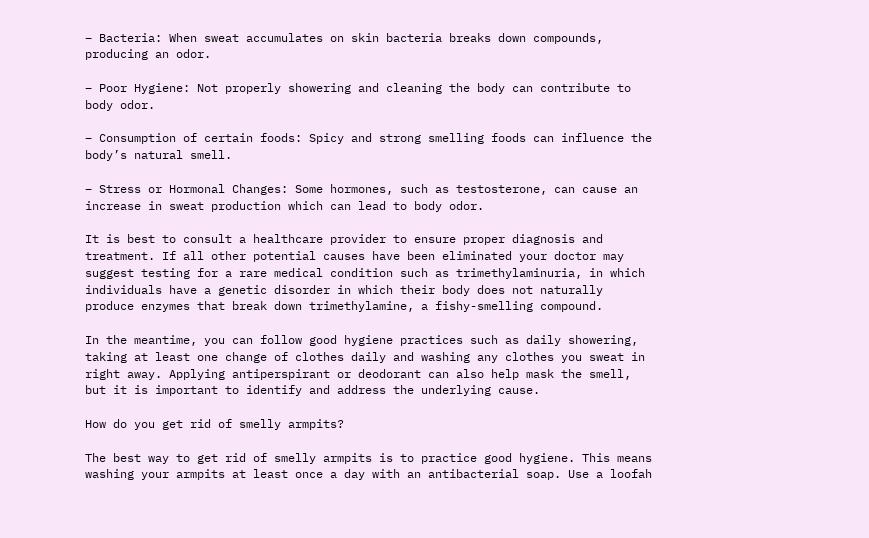– Bacteria: When sweat accumulates on skin bacteria breaks down compounds, producing an odor.

– Poor Hygiene: Not properly showering and cleaning the body can contribute to body odor.

– Consumption of certain foods: Spicy and strong smelling foods can influence the body’s natural smell.

– Stress or Hormonal Changes: Some hormones, such as testosterone, can cause an increase in sweat production which can lead to body odor.

It is best to consult a healthcare provider to ensure proper diagnosis and treatment. If all other potential causes have been eliminated your doctor may suggest testing for a rare medical condition such as trimethylaminuria, in which individuals have a genetic disorder in which their body does not naturally produce enzymes that break down trimethylamine, a fishy-smelling compound.

In the meantime, you can follow good hygiene practices such as daily showering, taking at least one change of clothes daily and washing any clothes you sweat in right away. Applying antiperspirant or deodorant can also help mask the smell, but it is important to identify and address the underlying cause.

How do you get rid of smelly armpits?

The best way to get rid of smelly armpits is to practice good hygiene. This means washing your armpits at least once a day with an antibacterial soap. Use a loofah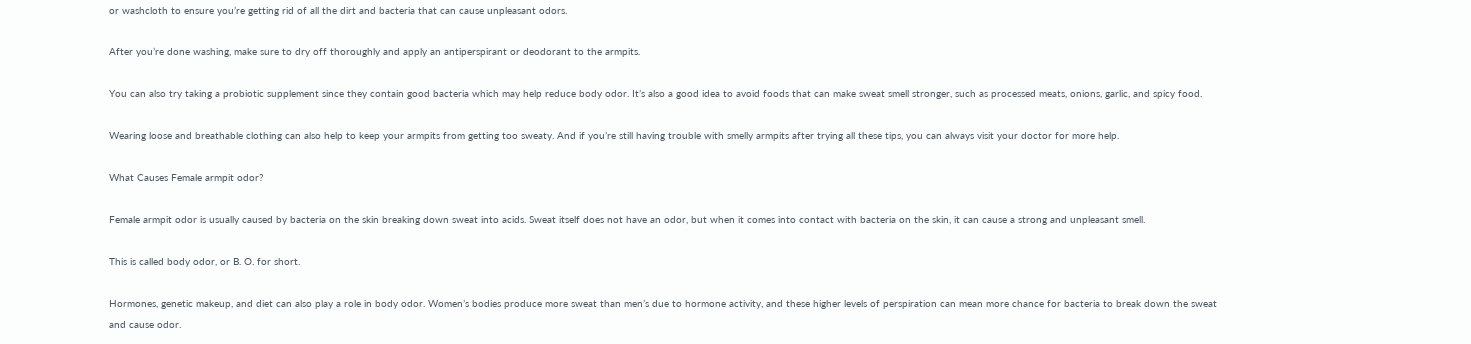or washcloth to ensure you’re getting rid of all the dirt and bacteria that can cause unpleasant odors.

After you’re done washing, make sure to dry off thoroughly and apply an antiperspirant or deodorant to the armpits.

You can also try taking a probiotic supplement since they contain good bacteria which may help reduce body odor. It’s also a good idea to avoid foods that can make sweat smell stronger, such as processed meats, onions, garlic, and spicy food.

Wearing loose and breathable clothing can also help to keep your armpits from getting too sweaty. And if you’re still having trouble with smelly armpits after trying all these tips, you can always visit your doctor for more help.

What Causes Female armpit odor?

Female armpit odor is usually caused by bacteria on the skin breaking down sweat into acids. Sweat itself does not have an odor, but when it comes into contact with bacteria on the skin, it can cause a strong and unpleasant smell.

This is called body odor, or B. O. for short.

Hormones, genetic makeup, and diet can also play a role in body odor. Women’s bodies produce more sweat than men’s due to hormone activity, and these higher levels of perspiration can mean more chance for bacteria to break down the sweat and cause odor.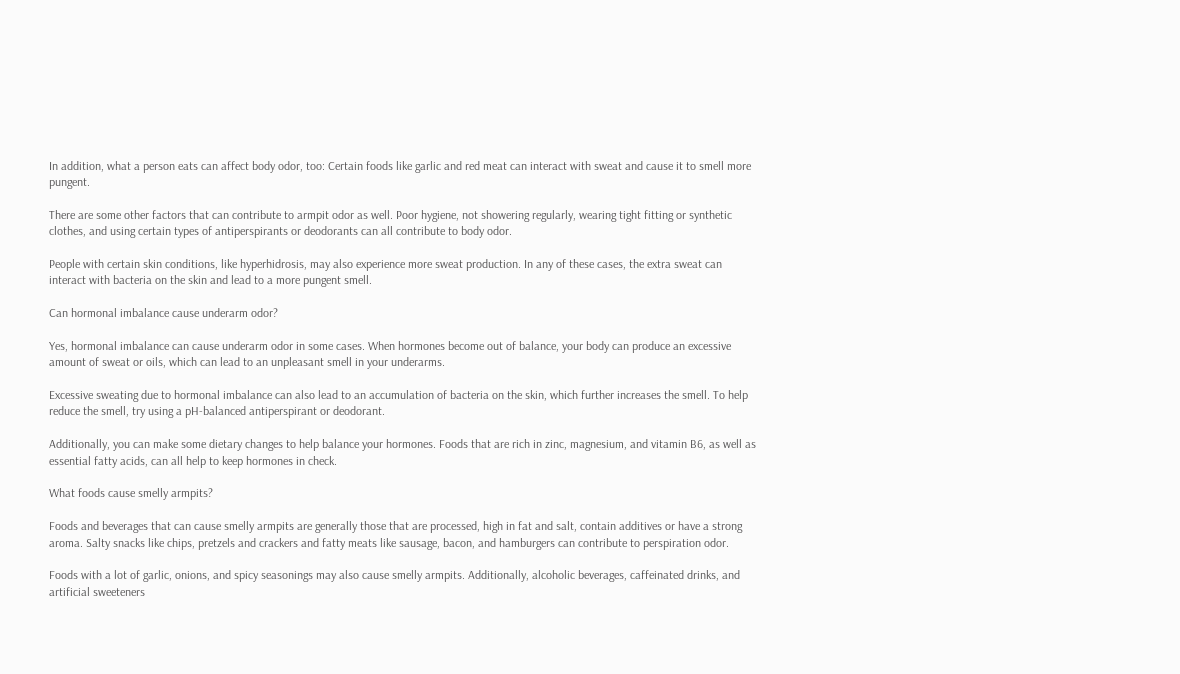In addition, what a person eats can affect body odor, too: Certain foods like garlic and red meat can interact with sweat and cause it to smell more pungent.

There are some other factors that can contribute to armpit odor as well. Poor hygiene, not showering regularly, wearing tight fitting or synthetic clothes, and using certain types of antiperspirants or deodorants can all contribute to body odor.

People with certain skin conditions, like hyperhidrosis, may also experience more sweat production. In any of these cases, the extra sweat can interact with bacteria on the skin and lead to a more pungent smell.

Can hormonal imbalance cause underarm odor?

Yes, hormonal imbalance can cause underarm odor in some cases. When hormones become out of balance, your body can produce an excessive amount of sweat or oils, which can lead to an unpleasant smell in your underarms.

Excessive sweating due to hormonal imbalance can also lead to an accumulation of bacteria on the skin, which further increases the smell. To help reduce the smell, try using a pH-balanced antiperspirant or deodorant.

Additionally, you can make some dietary changes to help balance your hormones. Foods that are rich in zinc, magnesium, and vitamin B6, as well as essential fatty acids, can all help to keep hormones in check.

What foods cause smelly armpits?

Foods and beverages that can cause smelly armpits are generally those that are processed, high in fat and salt, contain additives or have a strong aroma. Salty snacks like chips, pretzels and crackers and fatty meats like sausage, bacon, and hamburgers can contribute to perspiration odor.

Foods with a lot of garlic, onions, and spicy seasonings may also cause smelly armpits. Additionally, alcoholic beverages, caffeinated drinks, and artificial sweeteners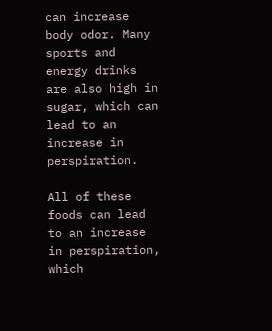can increase body odor. Many sports and energy drinks are also high in sugar, which can lead to an increase in perspiration.

All of these foods can lead to an increase in perspiration, which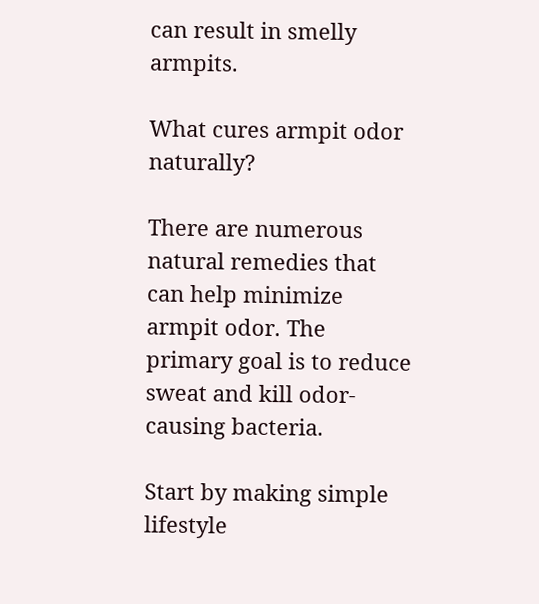can result in smelly armpits.

What cures armpit odor naturally?

There are numerous natural remedies that can help minimize armpit odor. The primary goal is to reduce sweat and kill odor-causing bacteria.

Start by making simple lifestyle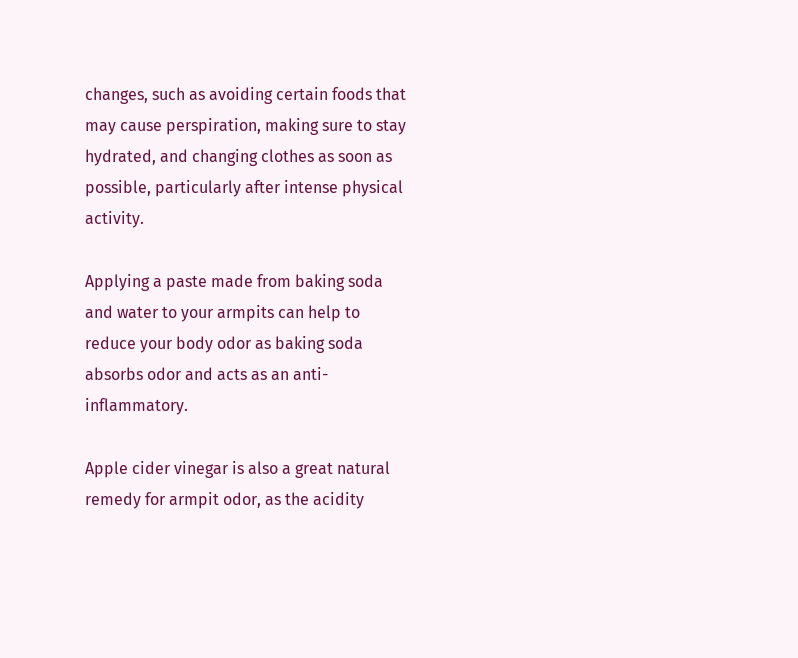changes, such as avoiding certain foods that may cause perspiration, making sure to stay hydrated, and changing clothes as soon as possible, particularly after intense physical activity.

Applying a paste made from baking soda and water to your armpits can help to reduce your body odor as baking soda absorbs odor and acts as an anti-inflammatory.

Apple cider vinegar is also a great natural remedy for armpit odor, as the acidity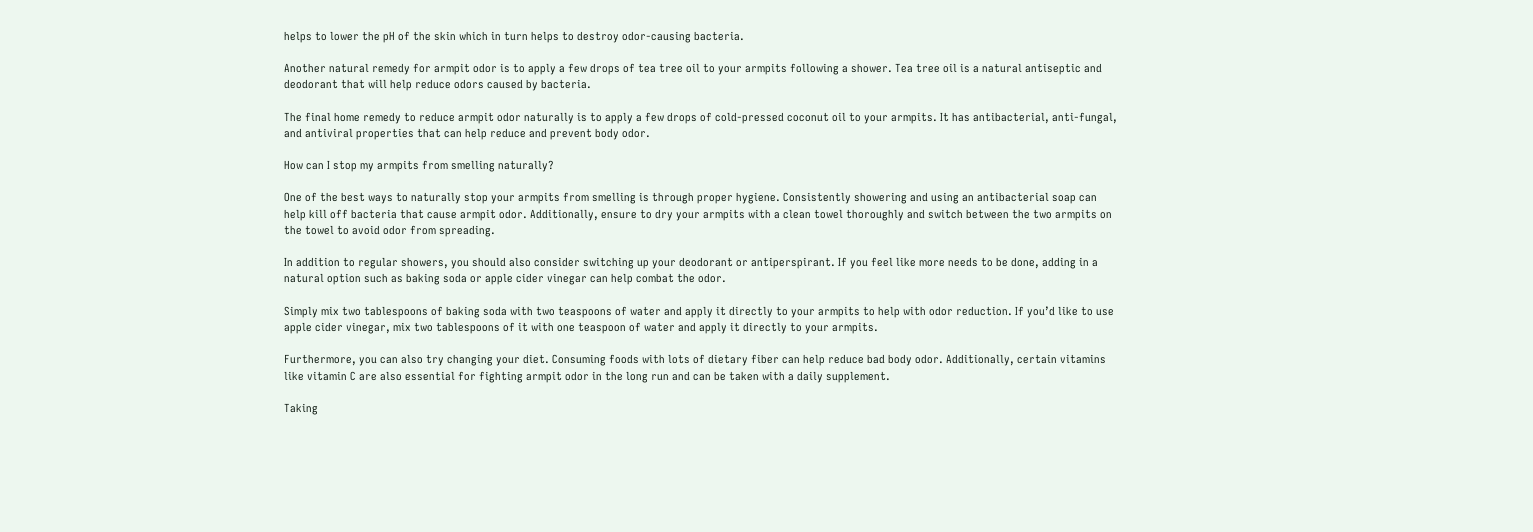helps to lower the pH of the skin which in turn helps to destroy odor-causing bacteria.

Another natural remedy for armpit odor is to apply a few drops of tea tree oil to your armpits following a shower. Tea tree oil is a natural antiseptic and deodorant that will help reduce odors caused by bacteria.

The final home remedy to reduce armpit odor naturally is to apply a few drops of cold-pressed coconut oil to your armpits. It has antibacterial, anti-fungal, and antiviral properties that can help reduce and prevent body odor.

How can I stop my armpits from smelling naturally?

One of the best ways to naturally stop your armpits from smelling is through proper hygiene. Consistently showering and using an antibacterial soap can help kill off bacteria that cause armpit odor. Additionally, ensure to dry your armpits with a clean towel thoroughly and switch between the two armpits on the towel to avoid odor from spreading.

In addition to regular showers, you should also consider switching up your deodorant or antiperspirant. If you feel like more needs to be done, adding in a natural option such as baking soda or apple cider vinegar can help combat the odor.

Simply mix two tablespoons of baking soda with two teaspoons of water and apply it directly to your armpits to help with odor reduction. If you’d like to use apple cider vinegar, mix two tablespoons of it with one teaspoon of water and apply it directly to your armpits.

Furthermore, you can also try changing your diet. Consuming foods with lots of dietary fiber can help reduce bad body odor. Additionally, certain vitamins like vitamin C are also essential for fighting armpit odor in the long run and can be taken with a daily supplement.

Taking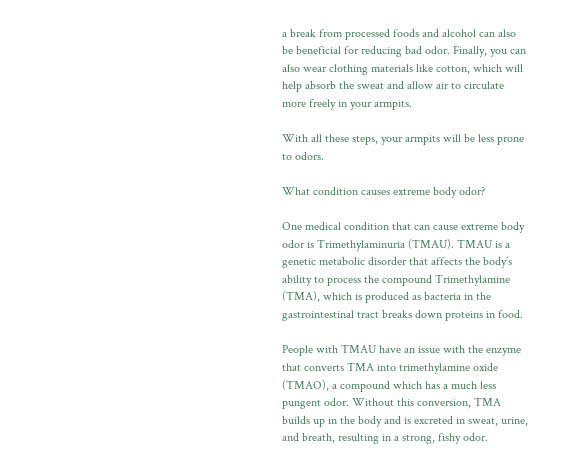a break from processed foods and alcohol can also be beneficial for reducing bad odor. Finally, you can also wear clothing materials like cotton, which will help absorb the sweat and allow air to circulate more freely in your armpits.

With all these steps, your armpits will be less prone to odors.

What condition causes extreme body odor?

One medical condition that can cause extreme body odor is Trimethylaminuria (TMAU). TMAU is a genetic metabolic disorder that affects the body’s ability to process the compound Trimethylamine (TMA), which is produced as bacteria in the gastrointestinal tract breaks down proteins in food.

People with TMAU have an issue with the enzyme that converts TMA into trimethylamine oxide (TMAO), a compound which has a much less pungent odor. Without this conversion, TMA builds up in the body and is excreted in sweat, urine, and breath, resulting in a strong, fishy odor.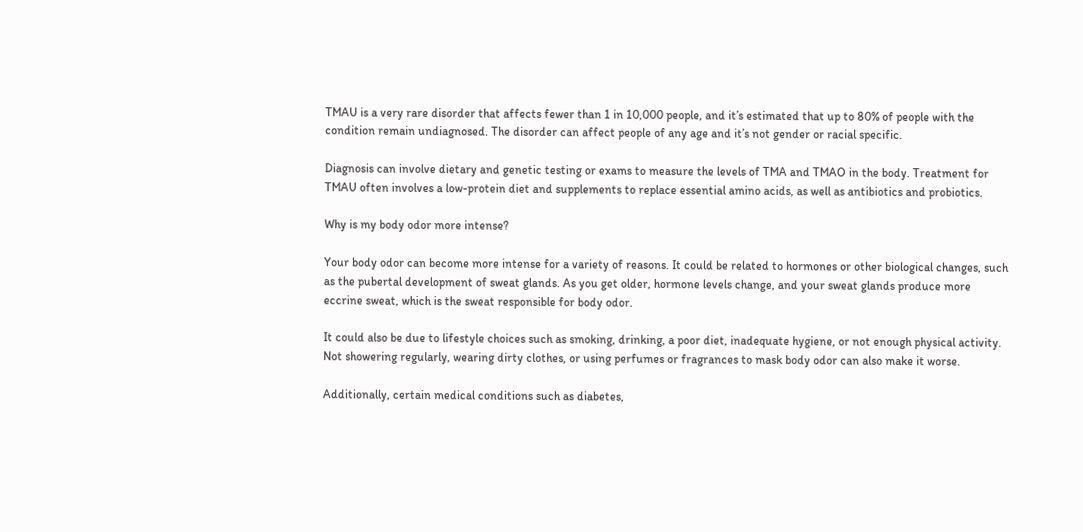TMAU is a very rare disorder that affects fewer than 1 in 10,000 people, and it’s estimated that up to 80% of people with the condition remain undiagnosed. The disorder can affect people of any age and it’s not gender or racial specific.

Diagnosis can involve dietary and genetic testing or exams to measure the levels of TMA and TMAO in the body. Treatment for TMAU often involves a low-protein diet and supplements to replace essential amino acids, as well as antibiotics and probiotics.

Why is my body odor more intense?

Your body odor can become more intense for a variety of reasons. It could be related to hormones or other biological changes, such as the pubertal development of sweat glands. As you get older, hormone levels change, and your sweat glands produce more eccrine sweat, which is the sweat responsible for body odor.

It could also be due to lifestyle choices such as smoking, drinking, a poor diet, inadequate hygiene, or not enough physical activity. Not showering regularly, wearing dirty clothes, or using perfumes or fragrances to mask body odor can also make it worse.

Additionally, certain medical conditions such as diabetes,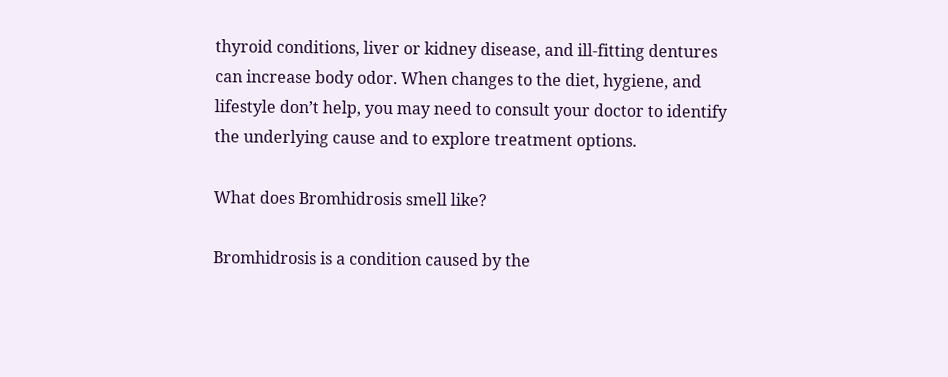thyroid conditions, liver or kidney disease, and ill-fitting dentures can increase body odor. When changes to the diet, hygiene, and lifestyle don’t help, you may need to consult your doctor to identify the underlying cause and to explore treatment options.

What does Bromhidrosis smell like?

Bromhidrosis is a condition caused by the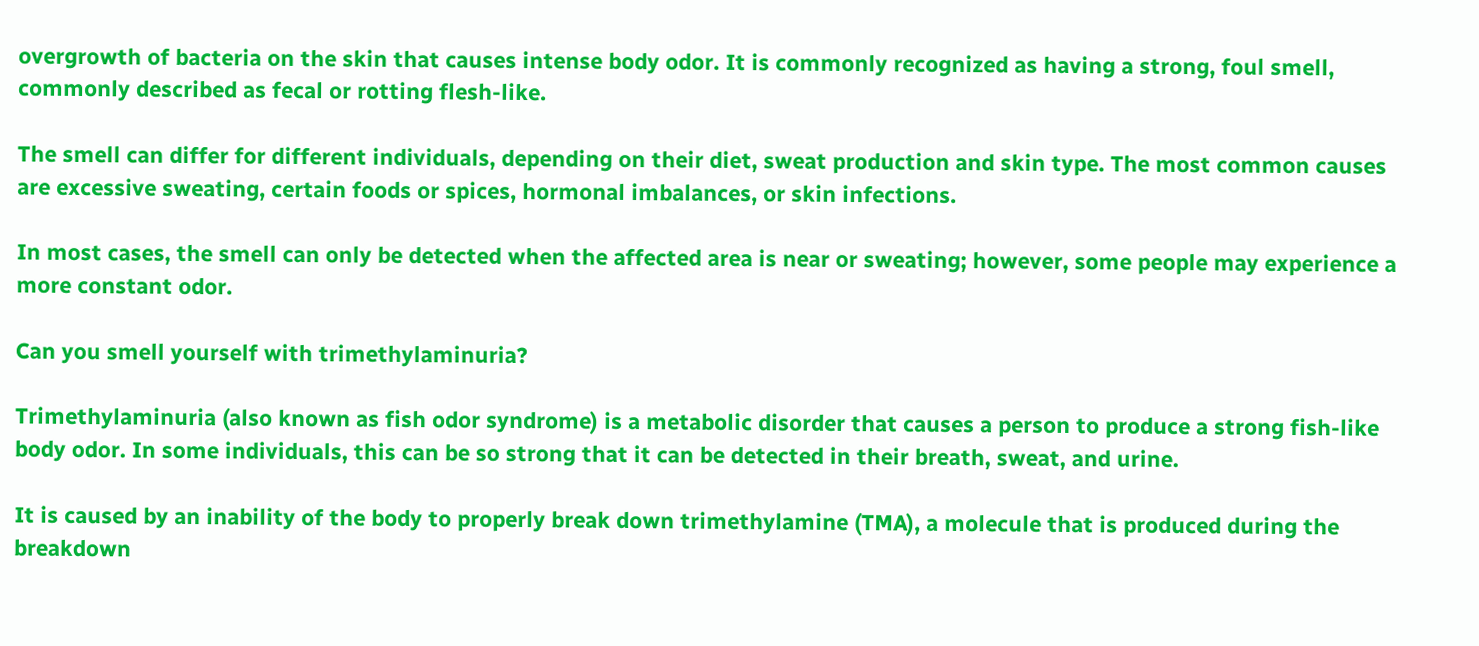overgrowth of bacteria on the skin that causes intense body odor. It is commonly recognized as having a strong, foul smell, commonly described as fecal or rotting flesh-like.

The smell can differ for different individuals, depending on their diet, sweat production and skin type. The most common causes are excessive sweating, certain foods or spices, hormonal imbalances, or skin infections.

In most cases, the smell can only be detected when the affected area is near or sweating; however, some people may experience a more constant odor.

Can you smell yourself with trimethylaminuria?

Trimethylaminuria (also known as fish odor syndrome) is a metabolic disorder that causes a person to produce a strong fish-like body odor. In some individuals, this can be so strong that it can be detected in their breath, sweat, and urine.

It is caused by an inability of the body to properly break down trimethylamine (TMA), a molecule that is produced during the breakdown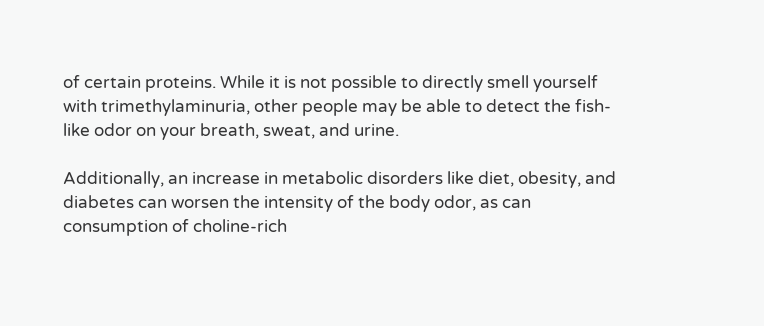of certain proteins. While it is not possible to directly smell yourself with trimethylaminuria, other people may be able to detect the fish-like odor on your breath, sweat, and urine.

Additionally, an increase in metabolic disorders like diet, obesity, and diabetes can worsen the intensity of the body odor, as can consumption of choline-rich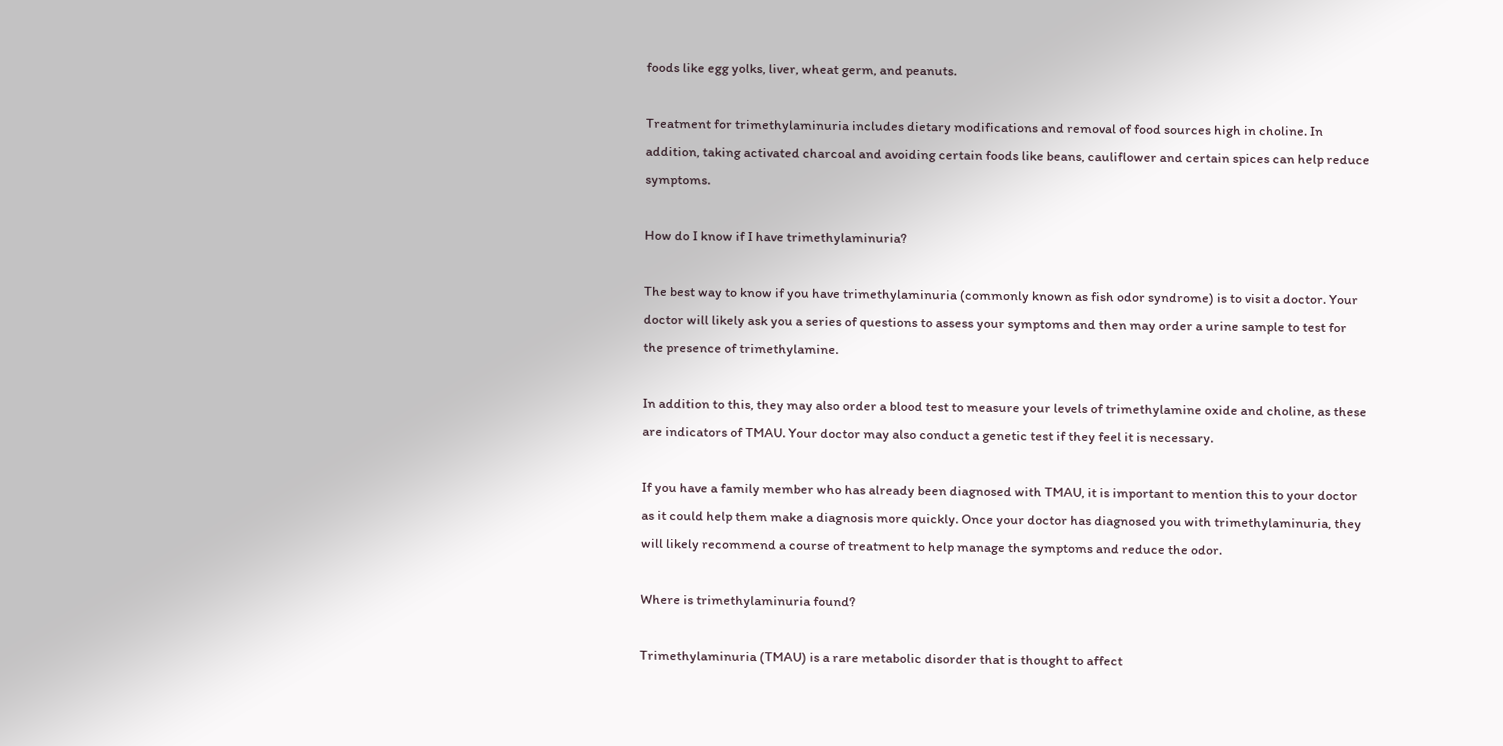foods like egg yolks, liver, wheat germ, and peanuts.

Treatment for trimethylaminuria includes dietary modifications and removal of food sources high in choline. In addition, taking activated charcoal and avoiding certain foods like beans, cauliflower and certain spices can help reduce symptoms.

How do I know if I have trimethylaminuria?

The best way to know if you have trimethylaminuria (commonly known as fish odor syndrome) is to visit a doctor. Your doctor will likely ask you a series of questions to assess your symptoms and then may order a urine sample to test for the presence of trimethylamine.

In addition to this, they may also order a blood test to measure your levels of trimethylamine oxide and choline, as these are indicators of TMAU. Your doctor may also conduct a genetic test if they feel it is necessary.

If you have a family member who has already been diagnosed with TMAU, it is important to mention this to your doctor as it could help them make a diagnosis more quickly. Once your doctor has diagnosed you with trimethylaminuria, they will likely recommend a course of treatment to help manage the symptoms and reduce the odor.

Where is trimethylaminuria found?

Trimethylaminuria (TMAU) is a rare metabolic disorder that is thought to affect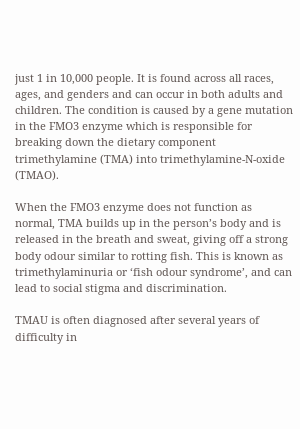just 1 in 10,000 people. It is found across all races, ages, and genders and can occur in both adults and children. The condition is caused by a gene mutation in the FMO3 enzyme which is responsible for breaking down the dietary component trimethylamine (TMA) into trimethylamine-N-oxide (TMAO).

When the FMO3 enzyme does not function as normal, TMA builds up in the person’s body and is released in the breath and sweat, giving off a strong body odour similar to rotting fish. This is known as trimethylaminuria or ‘fish odour syndrome’, and can lead to social stigma and discrimination.

TMAU is often diagnosed after several years of difficulty in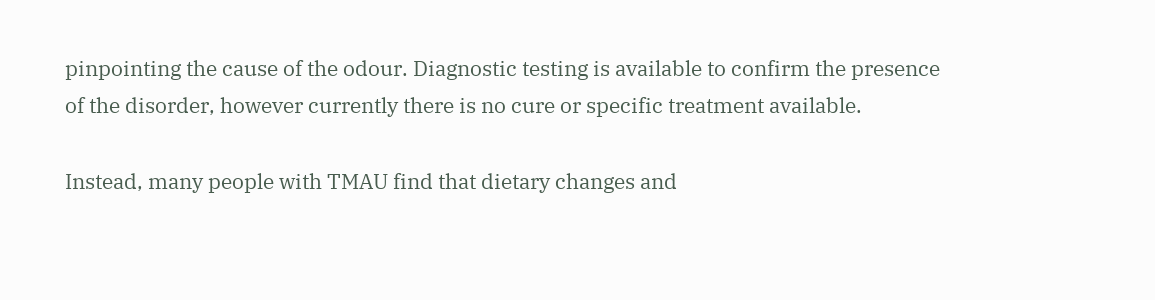pinpointing the cause of the odour. Diagnostic testing is available to confirm the presence of the disorder, however currently there is no cure or specific treatment available.

Instead, many people with TMAU find that dietary changes and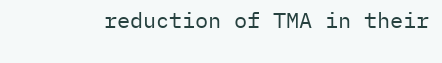reduction of TMA in their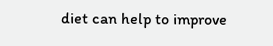diet can help to improve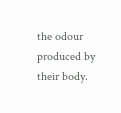the odour produced by their body.